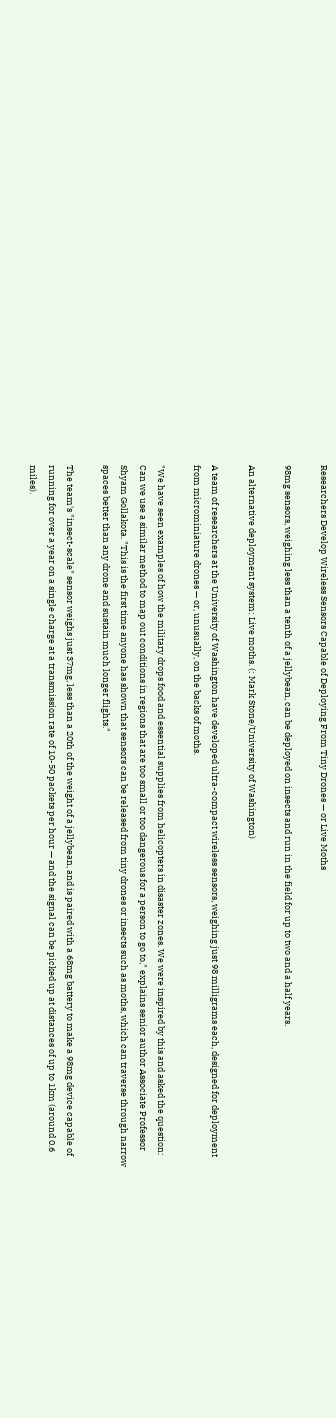Researchers Develop Wireless Sensors Capable of Deploying From Tiny Drones — or Live Moths

98mg sensors, weighing less than a tenth of a jellybean, can be deployed on insects and run in the field for up to two and a half years.

An alternative deployment system: Live moths. (: Mark Stone/University of Washington)

A team of researchers at the University of Washington have developed ultra-compact wireless sensors, weighing just 98 milligrams each, designed for deployment from microminiature drones — or, unusually, on the backs of moths.

"We have seen examples of how the military drops food and essential supplies from helicopters in disaster zones. We were inspired by this and asked the question: Can we use a similar method to map out conditions in regions that are too small or too dangerous for a person to go to," explains senior author Associate Professor Shyam Gollakota. "This is the first time anyone has shown that sensors can be released from tiny drones or insects such as moths, which can traverse through narrow spaces better than any drone and sustain much longer flights."

The team's "insect-scale" sensor weighs just 37mg, less than a 20th of the weight of a jellybean, and is paired with a 68mg battery to make a 98mg device capable of running for over a year on a single charge at a transmission rate of 10-50 packets per hour — and the signal can be picked up at distances of up to 1km (around 0.6 miles).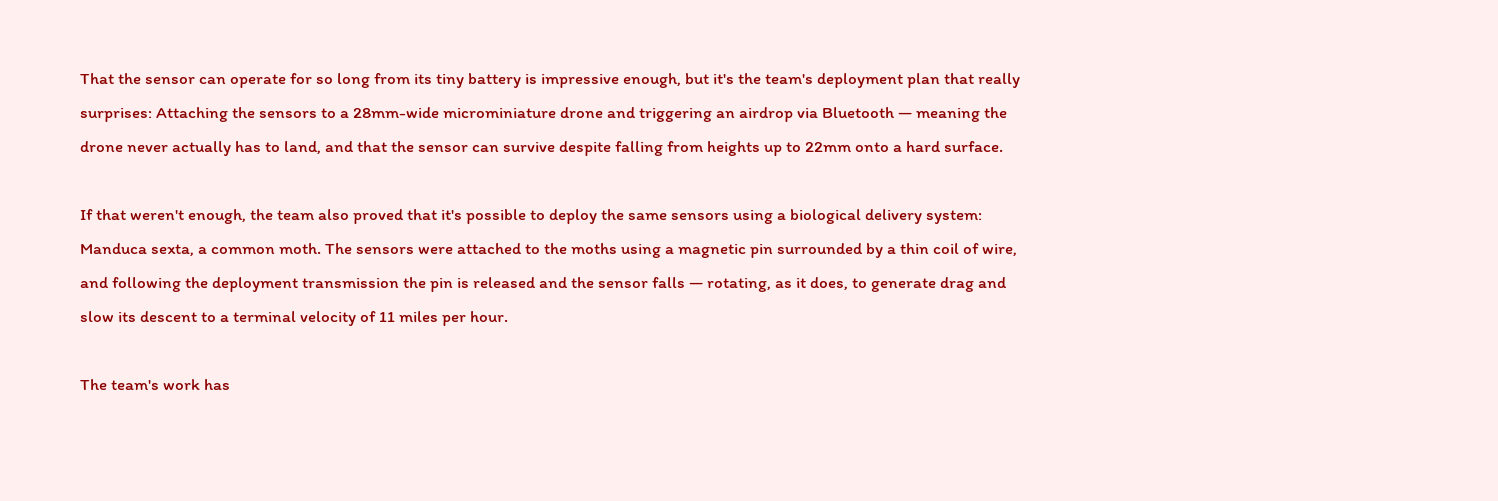That the sensor can operate for so long from its tiny battery is impressive enough, but it's the team's deployment plan that really surprises: Attaching the sensors to a 28mm-wide microminiature drone and triggering an airdrop via Bluetooth — meaning the drone never actually has to land, and that the sensor can survive despite falling from heights up to 22mm onto a hard surface.

If that weren't enough, the team also proved that it's possible to deploy the same sensors using a biological delivery system: Manduca sexta, a common moth. The sensors were attached to the moths using a magnetic pin surrounded by a thin coil of wire, and following the deployment transmission the pin is released and the sensor falls — rotating, as it does, to generate drag and slow its descent to a terminal velocity of 11 miles per hour.

The team's work has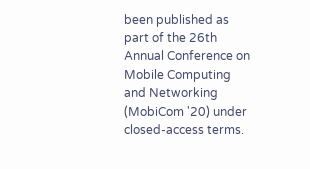been published as part of the 26th Annual Conference on Mobile Computing and Networking (MobiCom '20) under closed-access terms.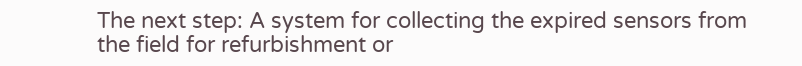The next step: A system for collecting the expired sensors from the field for refurbishment or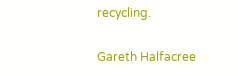recycling.

Gareth Halfacree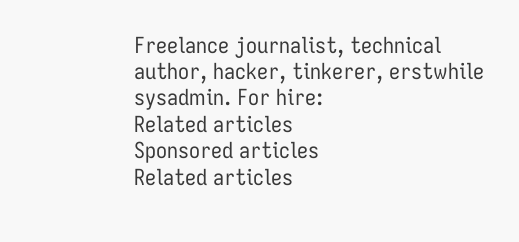Freelance journalist, technical author, hacker, tinkerer, erstwhile sysadmin. For hire:
Related articles
Sponsored articles
Related articles